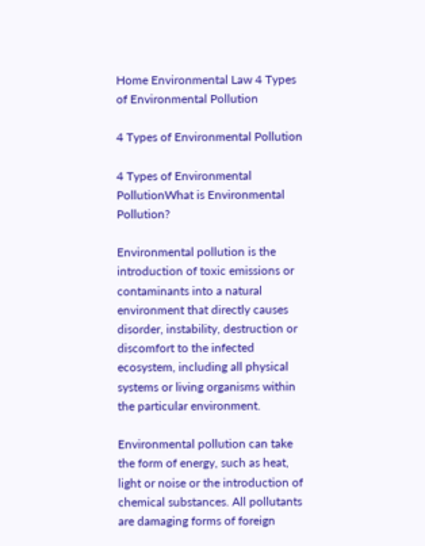Home Environmental Law 4 Types of Environmental Pollution

4 Types of Environmental Pollution

4 Types of Environmental PollutionWhat is Environmental Pollution?

Environmental pollution is the introduction of toxic emissions or contaminants into a natural environment that directly causes disorder, instability, destruction or discomfort to the infected ecosystem, including all physical systems or living organisms within the particular environment.

Environmental pollution can take the form of energy, such as heat, light or noise or the introduction of chemical substances. All pollutants are damaging forms of foreign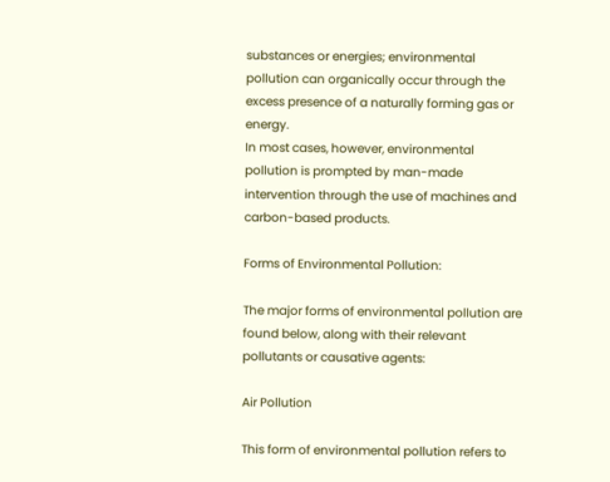substances or energies; environmental pollution can organically occur through the excess presence of a naturally forming gas or energy.
In most cases, however, environmental pollution is prompted by man-made intervention through the use of machines and carbon-based products.

Forms of Environmental Pollution:

The major forms of environmental pollution are found below, along with their relevant pollutants or causative agents:

Air Pollution

This form of environmental pollution refers to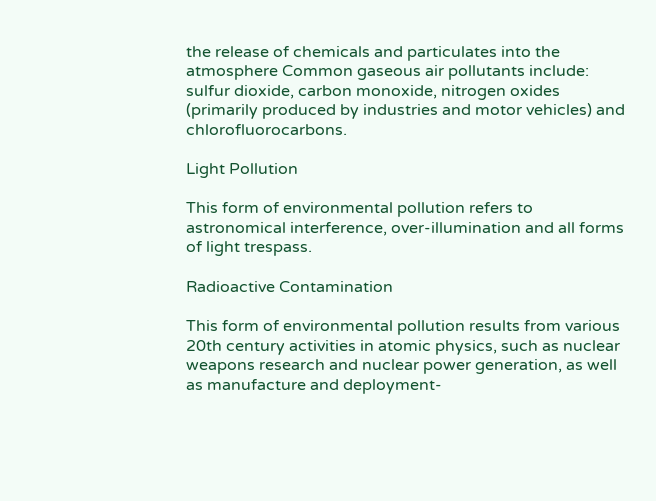the release of chemicals and particulates into the atmosphere Common gaseous air pollutants include: sulfur dioxide, carbon monoxide, nitrogen oxides (primarily produced by industries and motor vehicles) and chlorofluorocarbons.

Light Pollution

This form of environmental pollution refers to astronomical interference, over-illumination and all forms of light trespass.

Radioactive Contamination

This form of environmental pollution results from various 20th century activities in atomic physics, such as nuclear weapons research and nuclear power generation, as well as manufacture and deployment-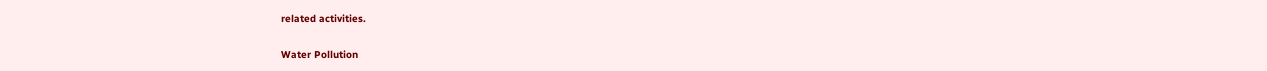related activities.

Water Pollution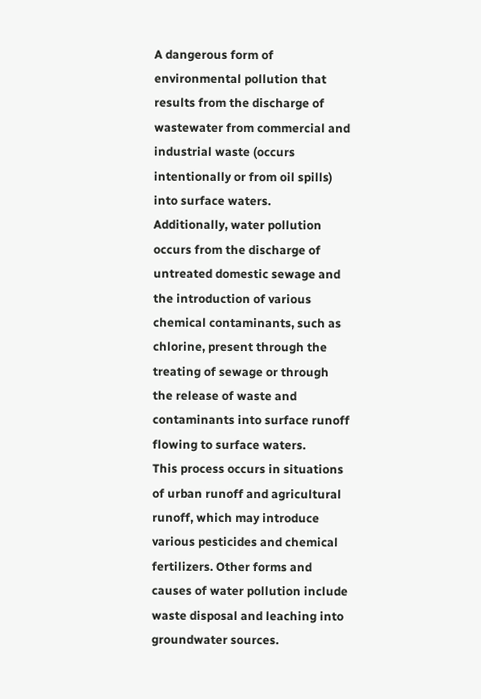A dangerous form of environmental pollution that results from the discharge of wastewater from commercial and industrial waste (occurs intentionally or from oil spills) into surface waters.
Additionally, water pollution occurs from the discharge of untreated domestic sewage and the introduction of various chemical contaminants, such as chlorine, present through the treating of sewage or through the release of waste and contaminants into surface runoff flowing to surface waters.
This process occurs in situations of urban runoff and agricultural runoff, which may introduce various pesticides and chemical fertilizers. Other forms and causes of water pollution include waste disposal and leaching into groundwater sources.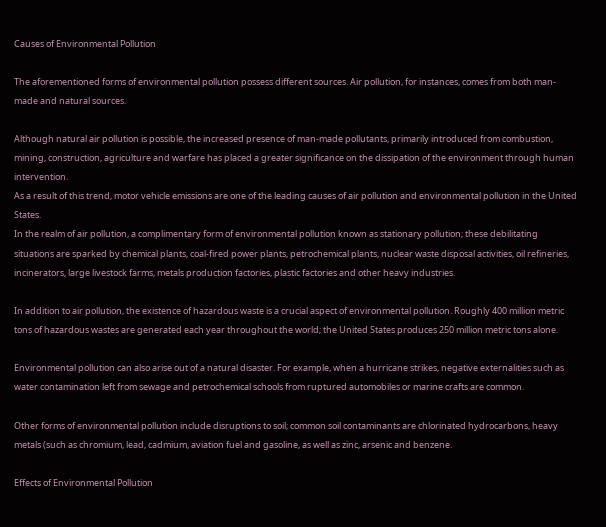Causes of Environmental Pollution

The aforementioned forms of environmental pollution possess different sources. Air pollution, for instances, comes from both man-made and natural sources.

Although natural air pollution is possible, the increased presence of man-made pollutants, primarily introduced from combustion, mining, construction, agriculture and warfare has placed a greater significance on the dissipation of the environment through human intervention.
As a result of this trend, motor vehicle emissions are one of the leading causes of air pollution and environmental pollution in the United States.
In the realm of air pollution, a complimentary form of environmental pollution known as stationary pollution; these debilitating situations are sparked by chemical plants, coal-fired power plants, petrochemical plants, nuclear waste disposal activities, oil refineries, incinerators, large livestock farms, metals production factories, plastic factories and other heavy industries.

In addition to air pollution, the existence of hazardous waste is a crucial aspect of environmental pollution. Roughly 400 million metric tons of hazardous wastes are generated each year throughout the world; the United States produces 250 million metric tons alone.

Environmental pollution can also arise out of a natural disaster. For example, when a hurricane strikes, negative externalities such as water contamination left from sewage and petrochemical schools from ruptured automobiles or marine crafts are common.

Other forms of environmental pollution include disruptions to soil; common soil contaminants are chlorinated hydrocarbons, heavy metals (such as chromium, lead, cadmium, aviation fuel and gasoline, as well as zinc, arsenic and benzene.

Effects of Environmental Pollution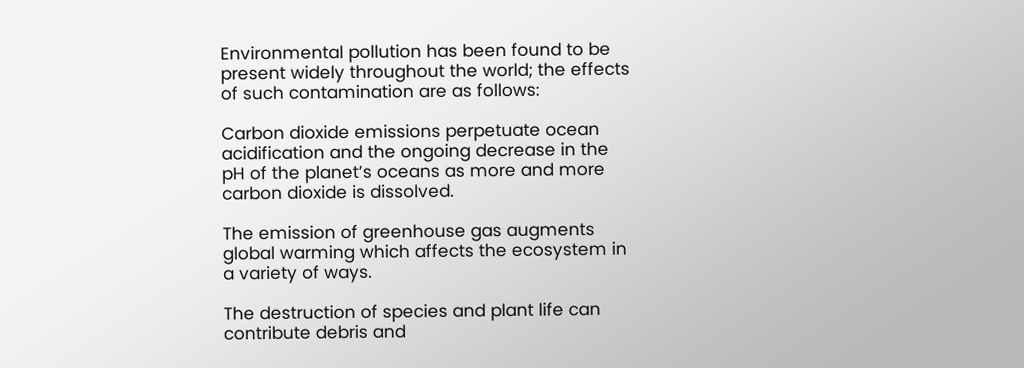Environmental pollution has been found to be present widely throughout the world; the effects of such contamination are as follows:

Carbon dioxide emissions perpetuate ocean acidification and the ongoing decrease in the pH of the planet’s oceans as more and more carbon dioxide is dissolved.

The emission of greenhouse gas augments global warming which affects the ecosystem in a variety of ways.

The destruction of species and plant life can contribute debris and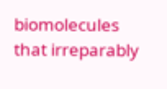biomolecules that irreparably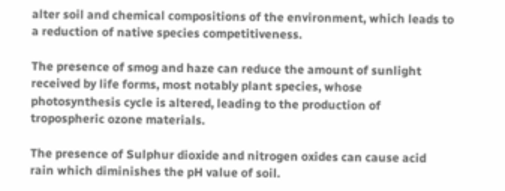alter soil and chemical compositions of the environment, which leads to a reduction of native species competitiveness.

The presence of smog and haze can reduce the amount of sunlight received by life forms, most notably plant species, whose photosynthesis cycle is altered, leading to the production of tropospheric ozone materials.

The presence of Sulphur dioxide and nitrogen oxides can cause acid rain which diminishes the pH value of soil.